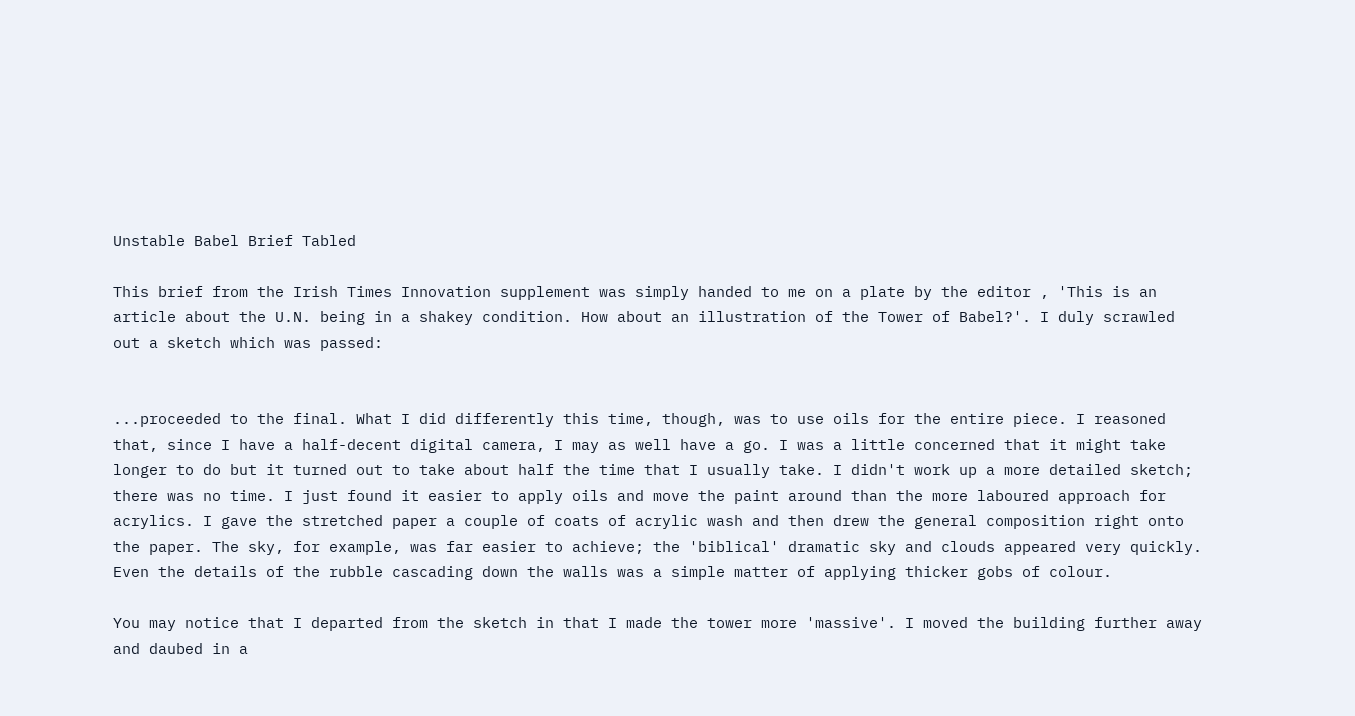Unstable Babel Brief Tabled

This brief from the Irish Times Innovation supplement was simply handed to me on a plate by the editor , 'This is an article about the U.N. being in a shakey condition. How about an illustration of the Tower of Babel?'. I duly scrawled out a sketch which was passed:


...proceeded to the final. What I did differently this time, though, was to use oils for the entire piece. I reasoned that, since I have a half-decent digital camera, I may as well have a go. I was a little concerned that it might take longer to do but it turned out to take about half the time that I usually take. I didn't work up a more detailed sketch; there was no time. I just found it easier to apply oils and move the paint around than the more laboured approach for acrylics. I gave the stretched paper a couple of coats of acrylic wash and then drew the general composition right onto the paper. The sky, for example, was far easier to achieve; the 'biblical' dramatic sky and clouds appeared very quickly. Even the details of the rubble cascading down the walls was a simple matter of applying thicker gobs of colour.

You may notice that I departed from the sketch in that I made the tower more 'massive'. I moved the building further away and daubed in a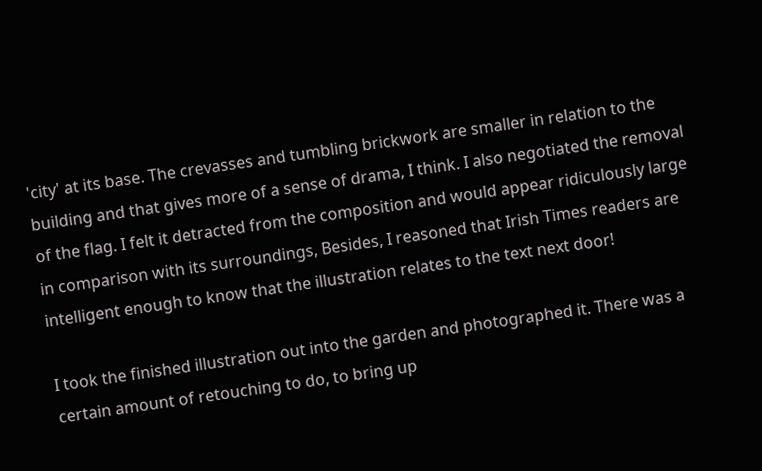'city' at its base. The crevasses and tumbling brickwork are smaller in relation to the building and that gives more of a sense of drama, I think. I also negotiated the removal of the flag. I felt it detracted from the composition and would appear ridiculously large in comparison with its surroundings, Besides, I reasoned that Irish Times readers are intelligent enough to know that the illustration relates to the text next door!

I took the finished illustration out into the garden and photographed it. There was a certain amount of retouching to do, to bring up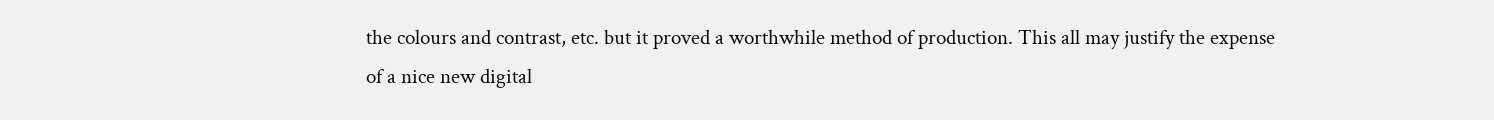the colours and contrast, etc. but it proved a worthwhile method of production. This all may justify the expense of a nice new digital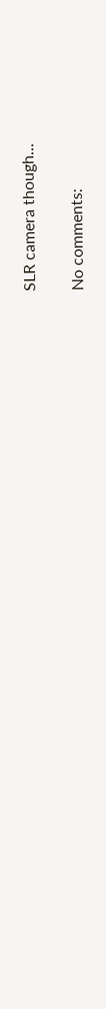SLR camera though...

No comments: